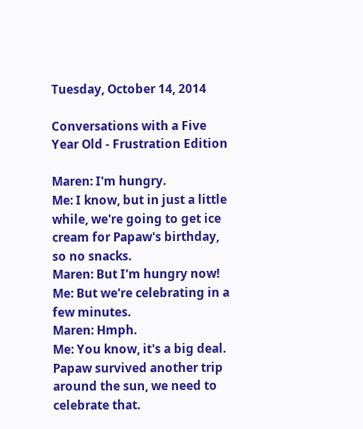Tuesday, October 14, 2014

Conversations with a Five Year Old - Frustration Edition

Maren: I'm hungry.
Me: I know, but in just a little while, we're going to get ice cream for Papaw's birthday, so no snacks.
Maren: But I'm hungry now!
Me: But we're celebrating in a few minutes.
Maren: Hmph.
Me: You know, it's a big deal. Papaw survived another trip around the sun, we need to celebrate that.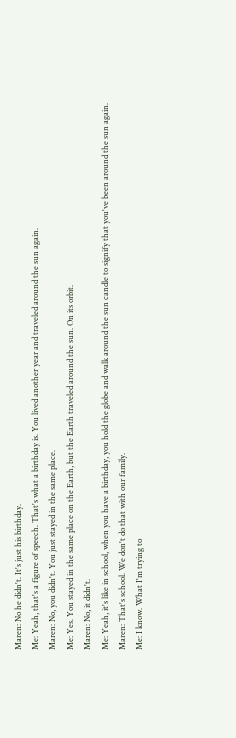Maren: No he didn't. It's just his birthday.
Me: Yeah, that's a figure of speech. That's what a birthday is. You lived another year and traveled around the sun again.
Maren: No, you didn't. You just stayed in the same place.
Me: Yes. You stayed in the same place on the Earth, but the Earth traveled around the sun. On its orbit.
Maren: No, it didn't.
Me: Yeah, it's like in school, when you have a birthday, you hold the globe and walk around the sun candle to signify that you've been around the sun again.
Maren: That's school. We don't do that with our family.
Me: I know. What I'm trying to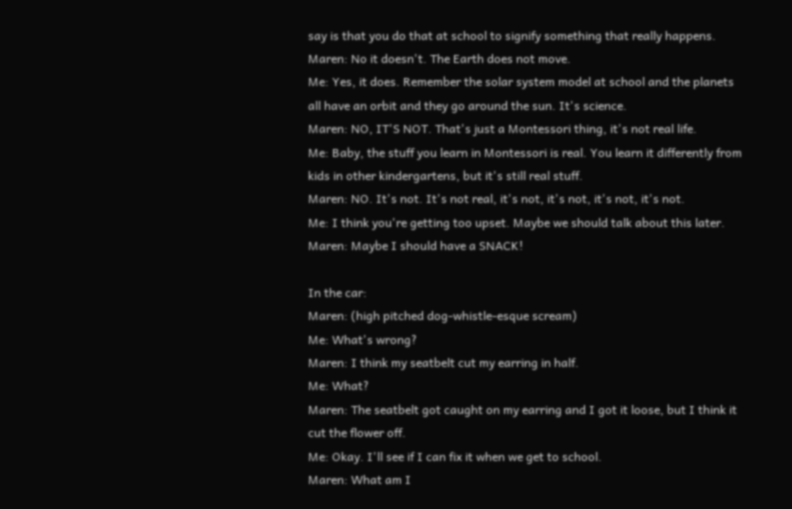say is that you do that at school to signify something that really happens.
Maren: No it doesn't. The Earth does not move.
Me: Yes, it does. Remember the solar system model at school and the planets all have an orbit and they go around the sun. It's science.
Maren: NO, IT'S NOT. That's just a Montessori thing, it's not real life.
Me: Baby, the stuff you learn in Montessori is real. You learn it differently from kids in other kindergartens, but it's still real stuff.
Maren: NO. It's not. It's not real, it's not, it's not, it's not, it's not.
Me: I think you're getting too upset. Maybe we should talk about this later.
Maren: Maybe I should have a SNACK!

In the car:
Maren: (high pitched dog-whistle-esque scream)
Me: What's wrong?
Maren: I think my seatbelt cut my earring in half.
Me: What?
Maren: The seatbelt got caught on my earring and I got it loose, but I think it cut the flower off.
Me: Okay. I'll see if I can fix it when we get to school.
Maren: What am I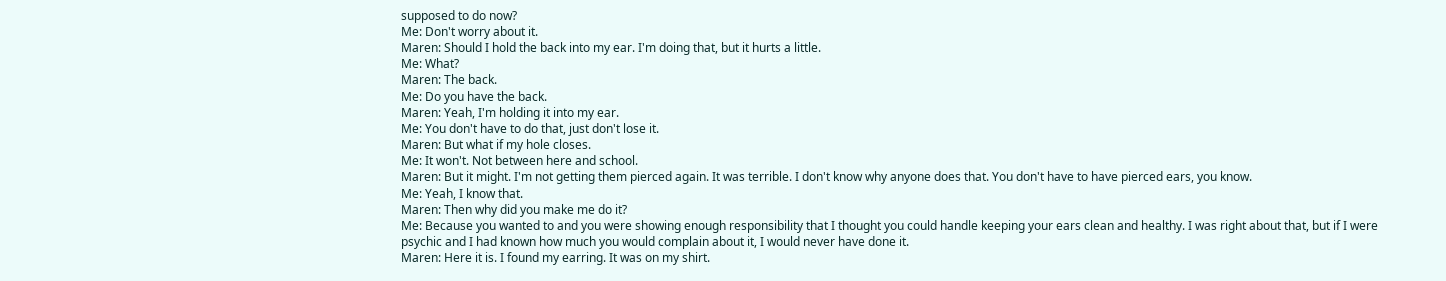supposed to do now?
Me: Don't worry about it.
Maren: Should I hold the back into my ear. I'm doing that, but it hurts a little.
Me: What?
Maren: The back.
Me: Do you have the back.
Maren: Yeah, I'm holding it into my ear.
Me: You don't have to do that, just don't lose it.
Maren: But what if my hole closes.
Me: It won't. Not between here and school.
Maren: But it might. I'm not getting them pierced again. It was terrible. I don't know why anyone does that. You don't have to have pierced ears, you know.
Me: Yeah, I know that.
Maren: Then why did you make me do it?
Me: Because you wanted to and you were showing enough responsibility that I thought you could handle keeping your ears clean and healthy. I was right about that, but if I were psychic and I had known how much you would complain about it, I would never have done it.
Maren: Here it is. I found my earring. It was on my shirt.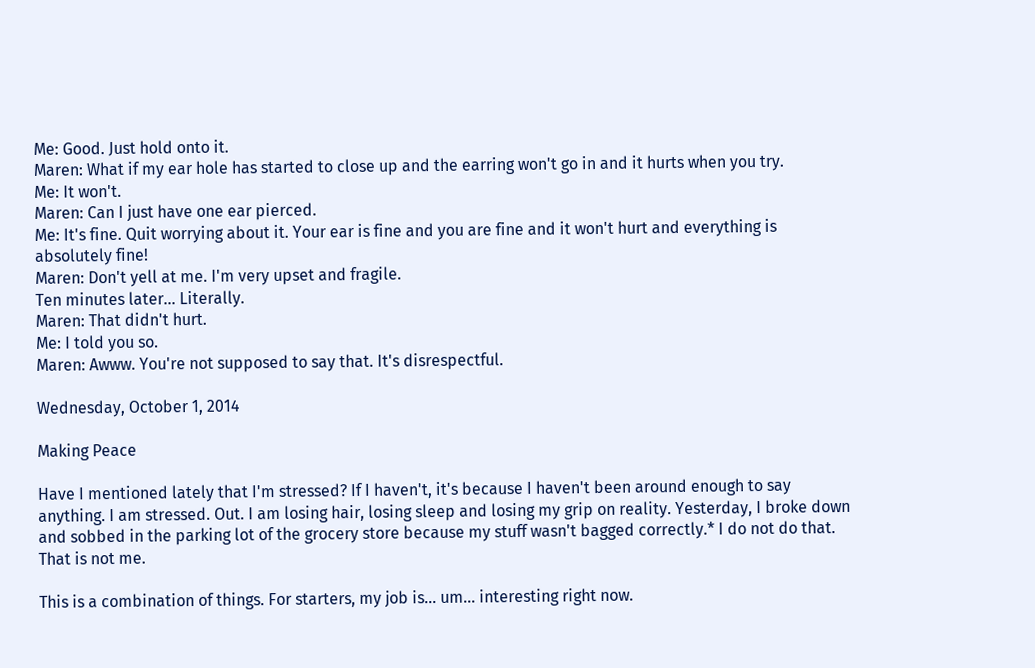Me: Good. Just hold onto it.
Maren: What if my ear hole has started to close up and the earring won't go in and it hurts when you try.
Me: It won't.
Maren: Can I just have one ear pierced.
Me: It's fine. Quit worrying about it. Your ear is fine and you are fine and it won't hurt and everything is absolutely fine!
Maren: Don't yell at me. I'm very upset and fragile.
Ten minutes later... Literally.
Maren: That didn't hurt.
Me: I told you so.
Maren: Awww. You're not supposed to say that. It's disrespectful.

Wednesday, October 1, 2014

Making Peace

Have I mentioned lately that I'm stressed? If I haven't, it's because I haven't been around enough to say anything. I am stressed. Out. I am losing hair, losing sleep and losing my grip on reality. Yesterday, I broke down and sobbed in the parking lot of the grocery store because my stuff wasn't bagged correctly.* I do not do that. That is not me.

This is a combination of things. For starters, my job is... um... interesting right now.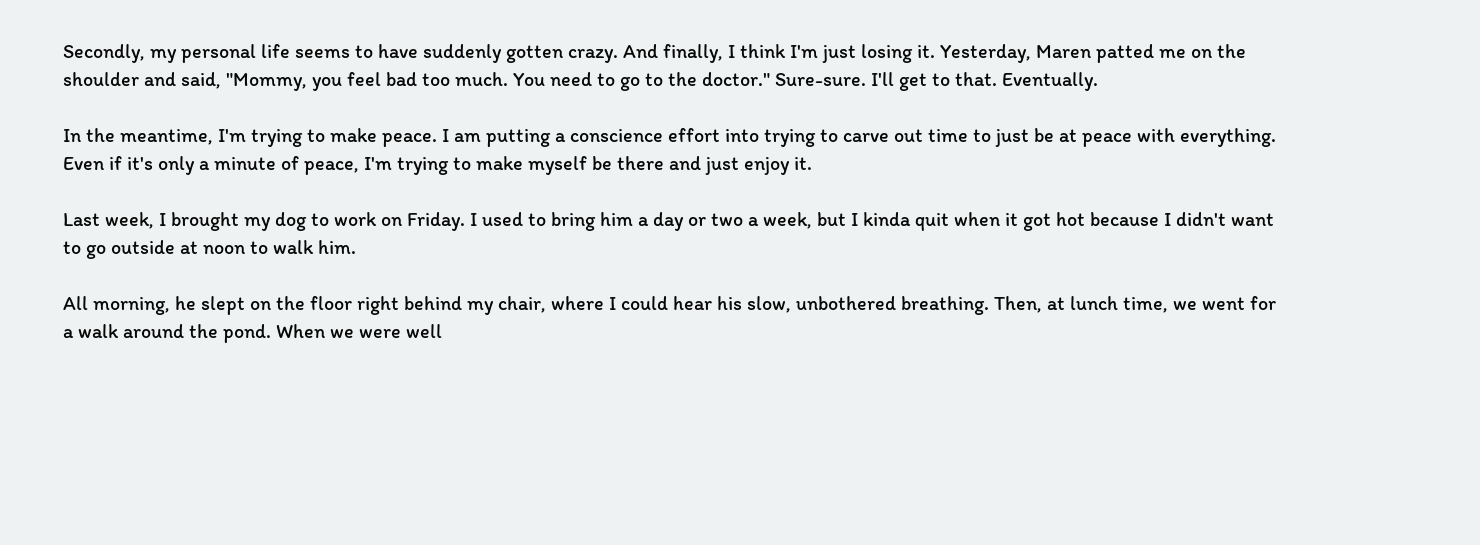Secondly, my personal life seems to have suddenly gotten crazy. And finally, I think I'm just losing it. Yesterday, Maren patted me on the shoulder and said, "Mommy, you feel bad too much. You need to go to the doctor." Sure-sure. I'll get to that. Eventually.

In the meantime, I'm trying to make peace. I am putting a conscience effort into trying to carve out time to just be at peace with everything. Even if it's only a minute of peace, I'm trying to make myself be there and just enjoy it.

Last week, I brought my dog to work on Friday. I used to bring him a day or two a week, but I kinda quit when it got hot because I didn't want to go outside at noon to walk him.

All morning, he slept on the floor right behind my chair, where I could hear his slow, unbothered breathing. Then, at lunch time, we went for a walk around the pond. When we were well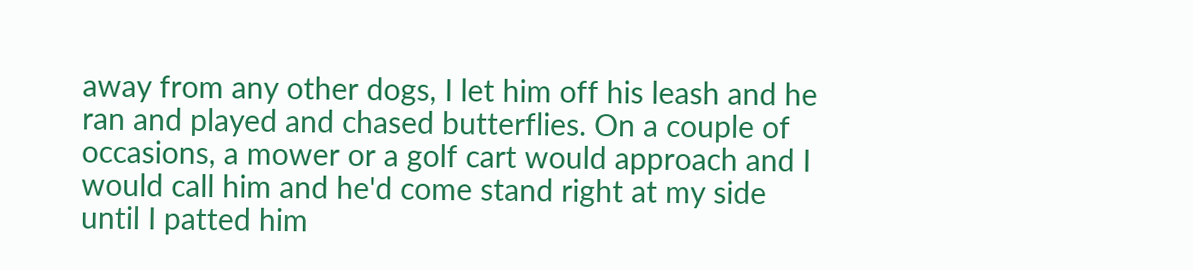away from any other dogs, I let him off his leash and he ran and played and chased butterflies. On a couple of occasions, a mower or a golf cart would approach and I would call him and he'd come stand right at my side until I patted him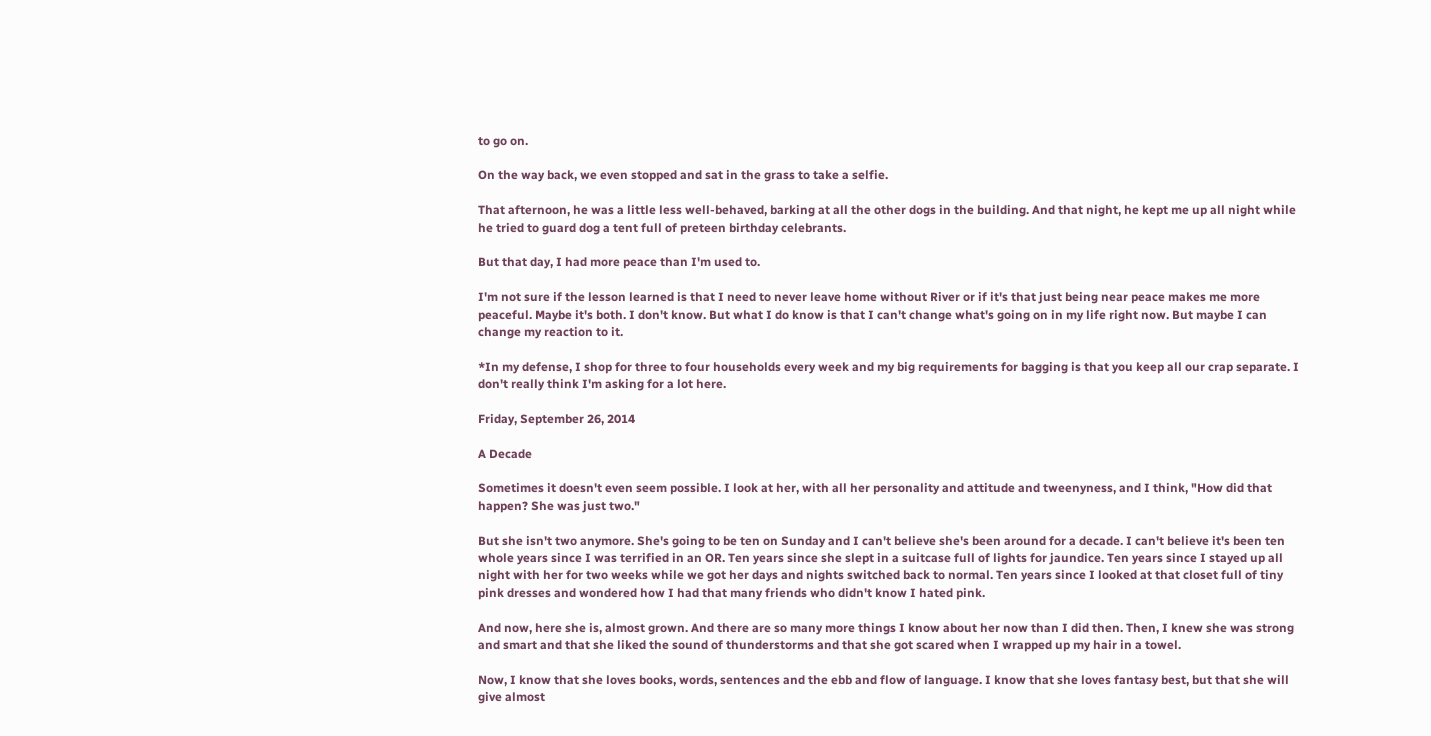to go on.

On the way back, we even stopped and sat in the grass to take a selfie.

That afternoon, he was a little less well-behaved, barking at all the other dogs in the building. And that night, he kept me up all night while he tried to guard dog a tent full of preteen birthday celebrants.

But that day, I had more peace than I'm used to.

I'm not sure if the lesson learned is that I need to never leave home without River or if it's that just being near peace makes me more peaceful. Maybe it's both. I don't know. But what I do know is that I can't change what's going on in my life right now. But maybe I can change my reaction to it.

*In my defense, I shop for three to four households every week and my big requirements for bagging is that you keep all our crap separate. I don't really think I'm asking for a lot here.

Friday, September 26, 2014

A Decade

Sometimes it doesn't even seem possible. I look at her, with all her personality and attitude and tweenyness, and I think, "How did that happen? She was just two."

But she isn't two anymore. She's going to be ten on Sunday and I can't believe she's been around for a decade. I can't believe it's been ten whole years since I was terrified in an OR. Ten years since she slept in a suitcase full of lights for jaundice. Ten years since I stayed up all night with her for two weeks while we got her days and nights switched back to normal. Ten years since I looked at that closet full of tiny pink dresses and wondered how I had that many friends who didn't know I hated pink.

And now, here she is, almost grown. And there are so many more things I know about her now than I did then. Then, I knew she was strong and smart and that she liked the sound of thunderstorms and that she got scared when I wrapped up my hair in a towel.

Now, I know that she loves books, words, sentences and the ebb and flow of language. I know that she loves fantasy best, but that she will give almost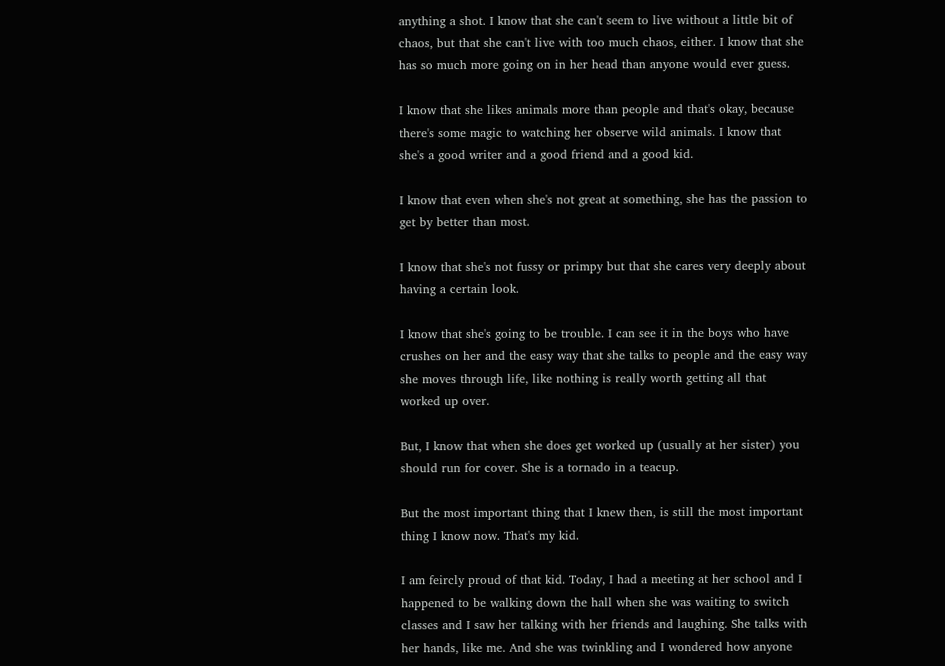anything a shot. I know that she can't seem to live without a little bit of chaos, but that she can't live with too much chaos, either. I know that she has so much more going on in her head than anyone would ever guess.

I know that she likes animals more than people and that's okay, because there's some magic to watching her observe wild animals. I know that she's a good writer and a good friend and a good kid.

I know that even when she's not great at something, she has the passion to get by better than most.

I know that she's not fussy or primpy but that she cares very deeply about having a certain look.

I know that she's going to be trouble. I can see it in the boys who have crushes on her and the easy way that she talks to people and the easy way she moves through life, like nothing is really worth getting all that worked up over.

But, I know that when she does get worked up (usually at her sister) you should run for cover. She is a tornado in a teacup.

But the most important thing that I knew then, is still the most important thing I know now. That's my kid.

I am feircly proud of that kid. Today, I had a meeting at her school and I happened to be walking down the hall when she was waiting to switch classes and I saw her talking with her friends and laughing. She talks with her hands, like me. And she was twinkling and I wondered how anyone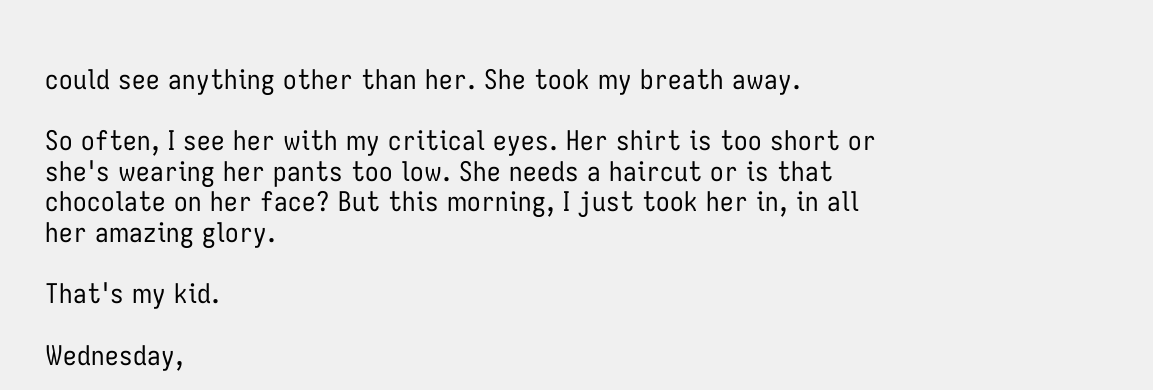could see anything other than her. She took my breath away.

So often, I see her with my critical eyes. Her shirt is too short or she's wearing her pants too low. She needs a haircut or is that chocolate on her face? But this morning, I just took her in, in all her amazing glory.

That's my kid.

Wednesday,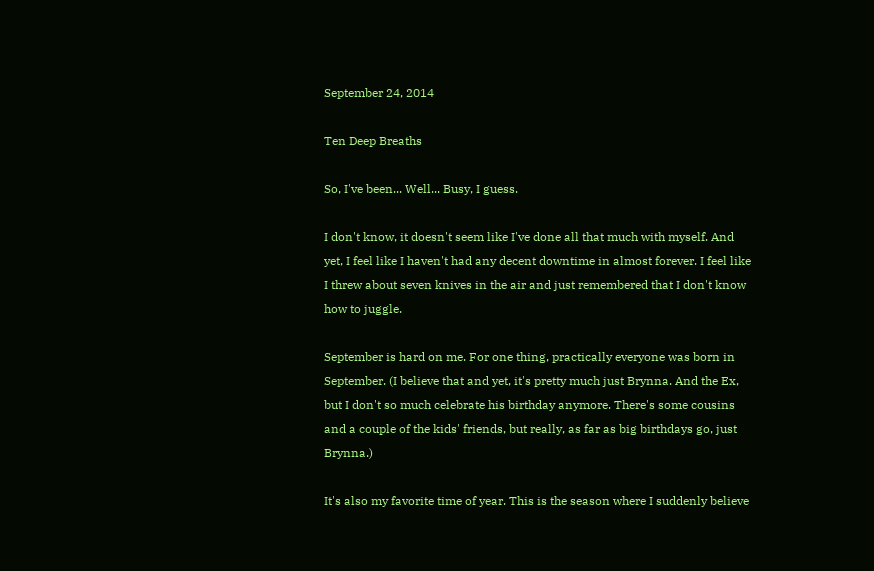September 24, 2014

Ten Deep Breaths

So, I've been... Well... Busy, I guess.

I don't know, it doesn't seem like I've done all that much with myself. And yet, I feel like I haven't had any decent downtime in almost forever. I feel like I threw about seven knives in the air and just remembered that I don't know how to juggle.

September is hard on me. For one thing, practically everyone was born in September. (I believe that and yet, it's pretty much just Brynna. And the Ex, but I don't so much celebrate his birthday anymore. There's some cousins and a couple of the kids' friends, but really, as far as big birthdays go, just Brynna.)

It's also my favorite time of year. This is the season where I suddenly believe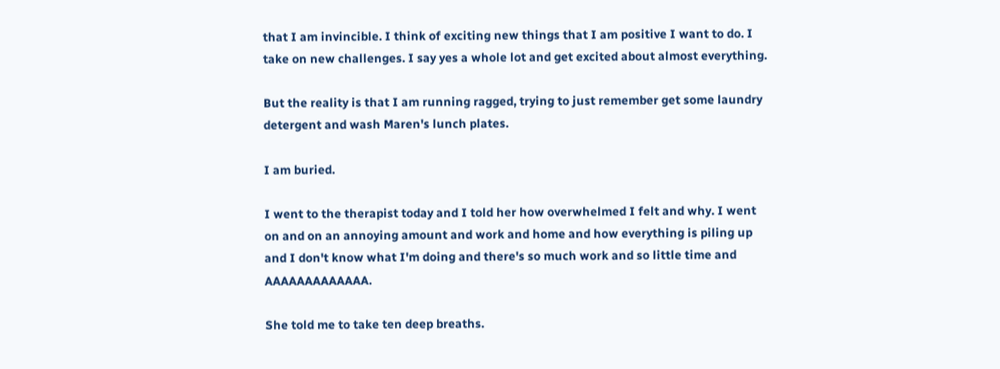that I am invincible. I think of exciting new things that I am positive I want to do. I take on new challenges. I say yes a whole lot and get excited about almost everything.

But the reality is that I am running ragged, trying to just remember get some laundry detergent and wash Maren's lunch plates.

I am buried.

I went to the therapist today and I told her how overwhelmed I felt and why. I went on and on an annoying amount and work and home and how everything is piling up and I don't know what I'm doing and there's so much work and so little time and AAAAAAAAAAAAA.

She told me to take ten deep breaths.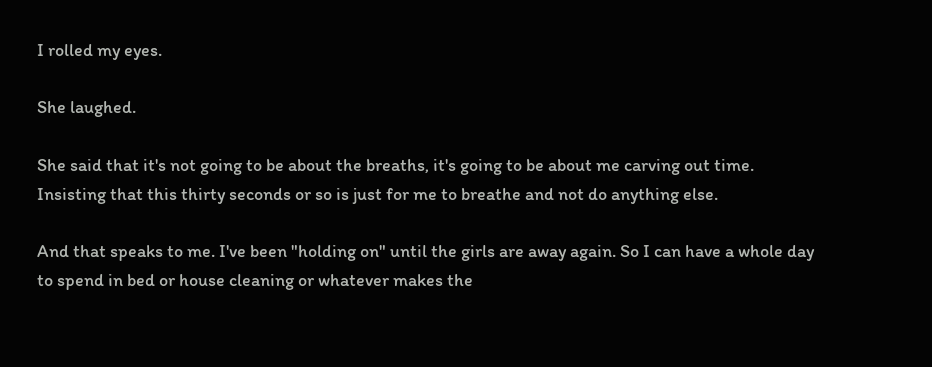I rolled my eyes.

She laughed.

She said that it's not going to be about the breaths, it's going to be about me carving out time. Insisting that this thirty seconds or so is just for me to breathe and not do anything else.

And that speaks to me. I've been "holding on" until the girls are away again. So I can have a whole day to spend in bed or house cleaning or whatever makes the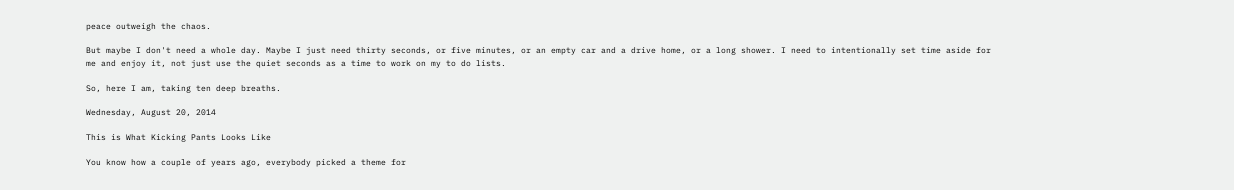peace outweigh the chaos.

But maybe I don't need a whole day. Maybe I just need thirty seconds, or five minutes, or an empty car and a drive home, or a long shower. I need to intentionally set time aside for me and enjoy it, not just use the quiet seconds as a time to work on my to do lists.

So, here I am, taking ten deep breaths.

Wednesday, August 20, 2014

This is What Kicking Pants Looks Like

You know how a couple of years ago, everybody picked a theme for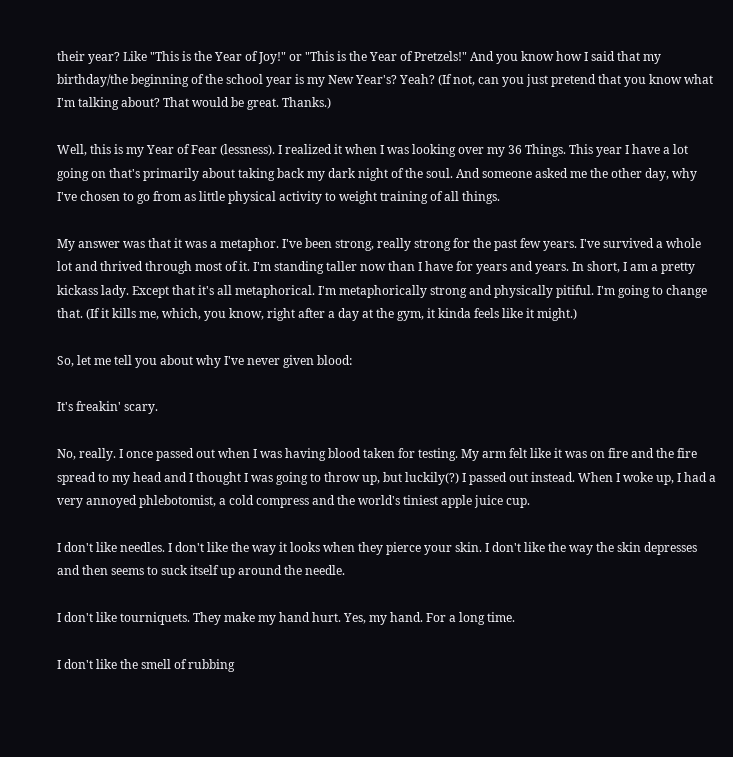their year? Like "This is the Year of Joy!" or "This is the Year of Pretzels!" And you know how I said that my birthday/the beginning of the school year is my New Year's? Yeah? (If not, can you just pretend that you know what I'm talking about? That would be great. Thanks.)

Well, this is my Year of Fear (lessness). I realized it when I was looking over my 36 Things. This year I have a lot going on that's primarily about taking back my dark night of the soul. And someone asked me the other day, why I've chosen to go from as little physical activity to weight training of all things.

My answer was that it was a metaphor. I've been strong, really strong for the past few years. I've survived a whole lot and thrived through most of it. I'm standing taller now than I have for years and years. In short, I am a pretty kickass lady. Except that it's all metaphorical. I'm metaphorically strong and physically pitiful. I'm going to change that. (If it kills me, which, you know, right after a day at the gym, it kinda feels like it might.)

So, let me tell you about why I've never given blood:

It's freakin' scary.

No, really. I once passed out when I was having blood taken for testing. My arm felt like it was on fire and the fire spread to my head and I thought I was going to throw up, but luckily(?) I passed out instead. When I woke up, I had a very annoyed phlebotomist, a cold compress and the world's tiniest apple juice cup.

I don't like needles. I don't like the way it looks when they pierce your skin. I don't like the way the skin depresses and then seems to suck itself up around the needle.

I don't like tourniquets. They make my hand hurt. Yes, my hand. For a long time.

I don't like the smell of rubbing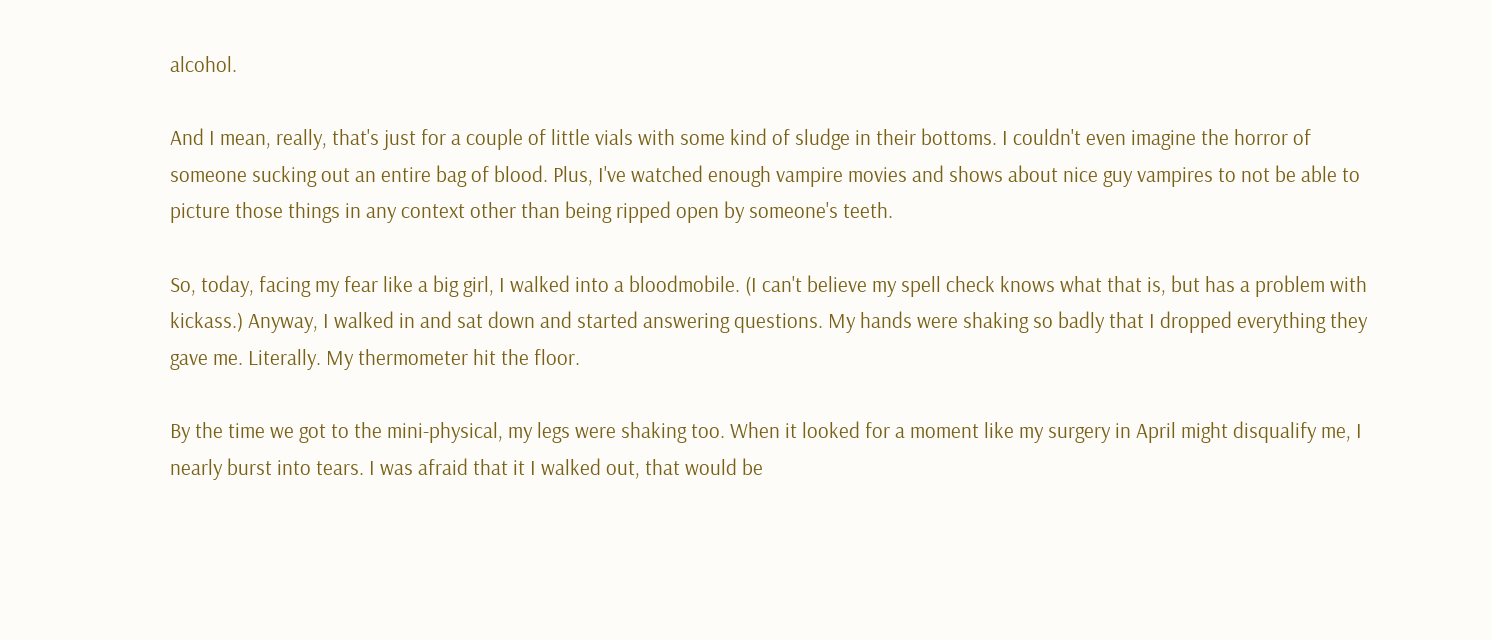alcohol.

And I mean, really, that's just for a couple of little vials with some kind of sludge in their bottoms. I couldn't even imagine the horror of someone sucking out an entire bag of blood. Plus, I've watched enough vampire movies and shows about nice guy vampires to not be able to picture those things in any context other than being ripped open by someone's teeth.

So, today, facing my fear like a big girl, I walked into a bloodmobile. (I can't believe my spell check knows what that is, but has a problem with kickass.) Anyway, I walked in and sat down and started answering questions. My hands were shaking so badly that I dropped everything they gave me. Literally. My thermometer hit the floor.

By the time we got to the mini-physical, my legs were shaking too. When it looked for a moment like my surgery in April might disqualify me, I nearly burst into tears. I was afraid that it I walked out, that would be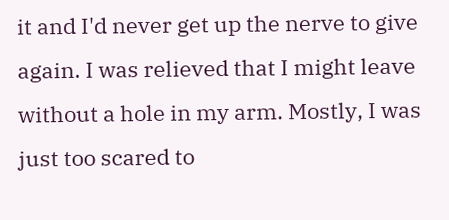it and I'd never get up the nerve to give again. I was relieved that I might leave without a hole in my arm. Mostly, I was just too scared to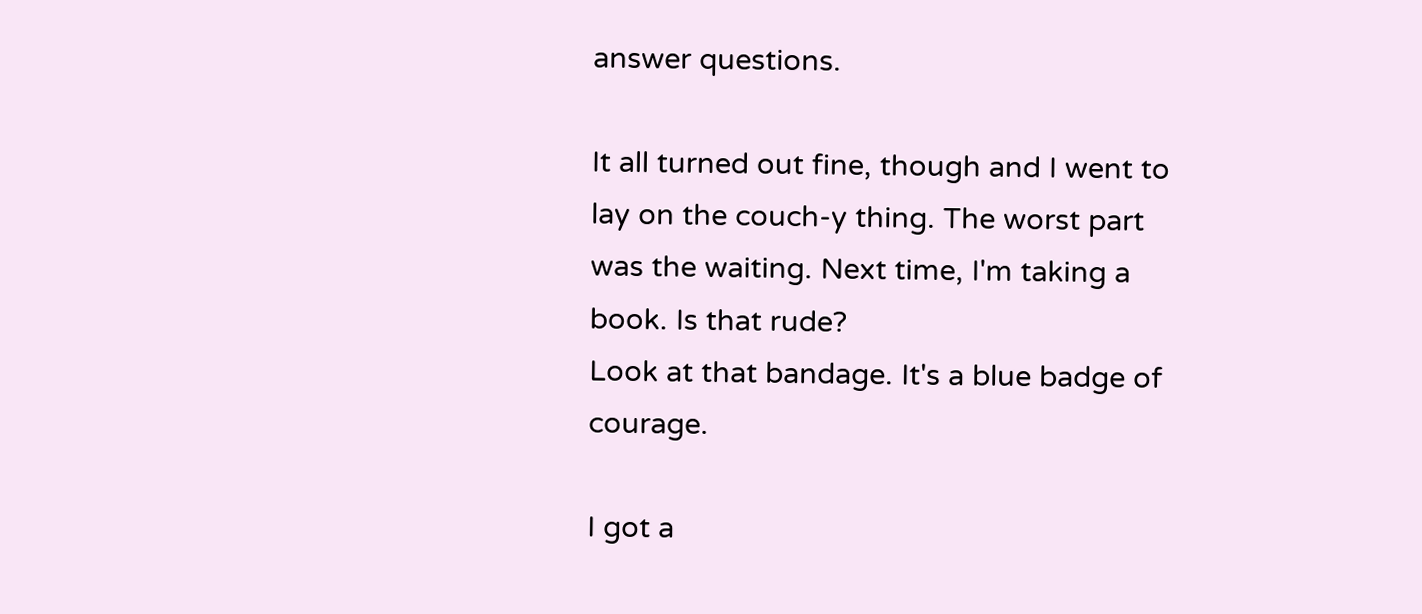answer questions.

It all turned out fine, though and I went to lay on the couch-y thing. The worst part was the waiting. Next time, I'm taking a book. Is that rude?
Look at that bandage. It's a blue badge of courage.

I got a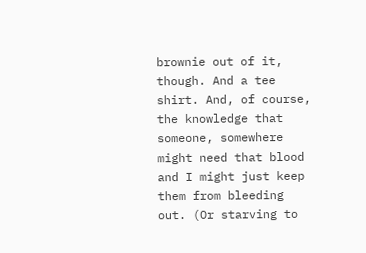brownie out of it, though. And a tee shirt. And, of course, the knowledge that someone, somewhere might need that blood and I might just keep them from bleeding out. (Or starving to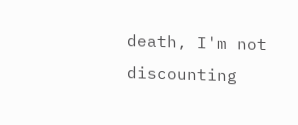death, I'm not discounting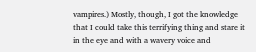vampires.) Mostly, though, I got the knowledge that I could take this terrifying thing and stare it in the eye and with a wavery voice and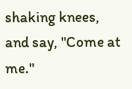shaking knees, and say, "Come at me."